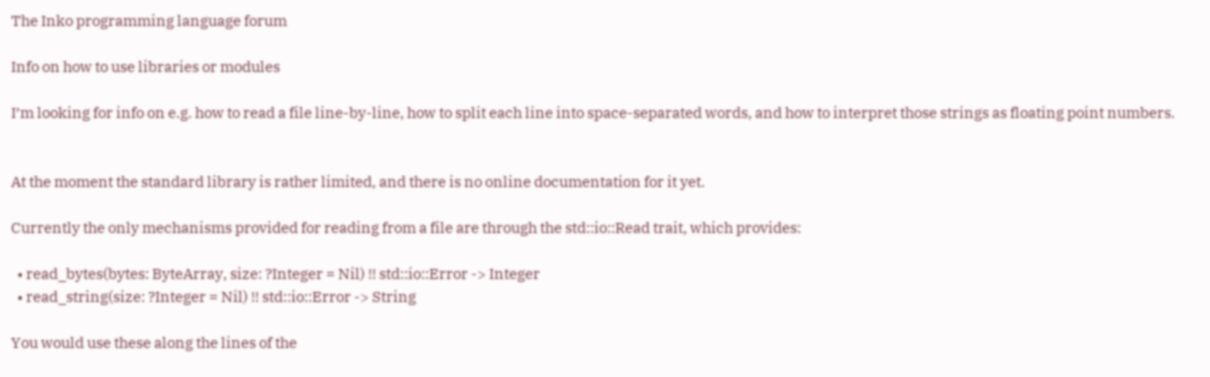The Inko programming language forum

Info on how to use libraries or modules

I’m looking for info on e.g. how to read a file line-by-line, how to split each line into space-separated words, and how to interpret those strings as floating point numbers.


At the moment the standard library is rather limited, and there is no online documentation for it yet.

Currently the only mechanisms provided for reading from a file are through the std::io::Read trait, which provides:

  • read_bytes(bytes: ByteArray, size: ?Integer = Nil) !! std::io::Error -> Integer
  • read_string(size: ?Integer = Nil) !! std::io::Error -> String

You would use these along the lines of the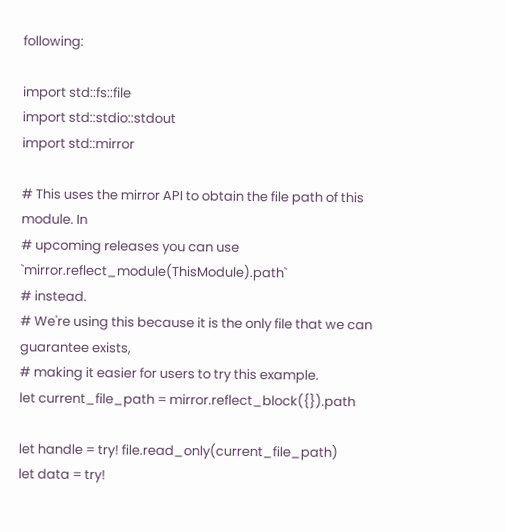following:

import std::fs::file
import std::stdio::stdout
import std::mirror

# This uses the mirror API to obtain the file path of this module. In
# upcoming releases you can use `mirror.reflect_module(ThisModule).path`
# instead.
# We're using this because it is the only file that we can guarantee exists,
# making it easier for users to try this example.
let current_file_path = mirror.reflect_block({}).path

let handle = try! file.read_only(current_file_path)
let data = try!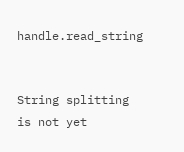handle.read_string


String splitting is not yet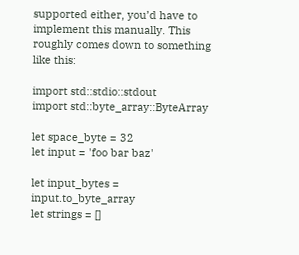supported either, you’d have to implement this manually. This roughly comes down to something like this:

import std::stdio::stdout
import std::byte_array::ByteArray

let space_byte = 32
let input = 'foo bar baz'

let input_bytes = input.to_byte_array
let strings = []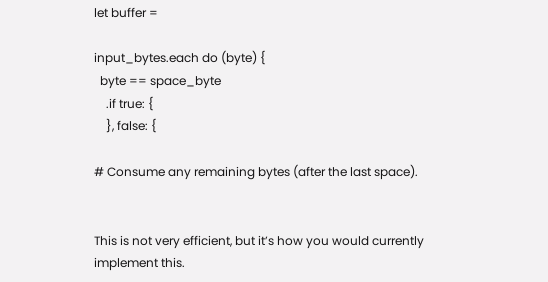let buffer =

input_bytes.each do (byte) {
  byte == space_byte
    .if true: {
    }, false: {

# Consume any remaining bytes (after the last space).


This is not very efficient, but it’s how you would currently implement this.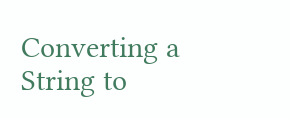Converting a String to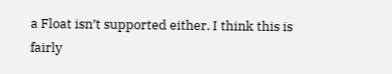a Float isn’t supported either. I think this is fairly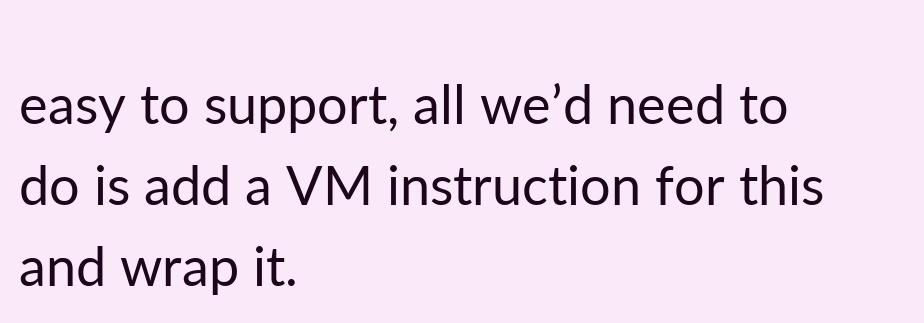easy to support, all we’d need to do is add a VM instruction for this and wrap it.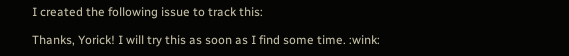I created the following issue to track this:

Thanks, Yorick! I will try this as soon as I find some time. :wink: